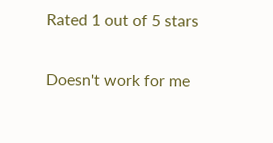Rated 1 out of 5 stars

Doesn't work for me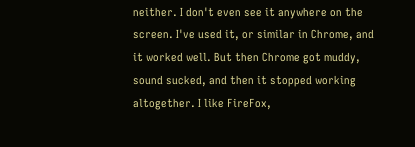neither. I don't even see it anywhere on the screen. I've used it, or similar in Chrome, and it worked well. But then Chrome got muddy, sound sucked, and then it stopped working altogether. I like FireFox,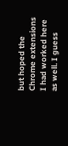but hoped the Chrome extensions I had worked here as well. I guess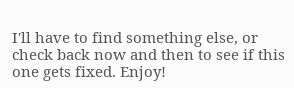I'll have to find something else, or check back now and then to see if this one gets fixed. Enjoy!